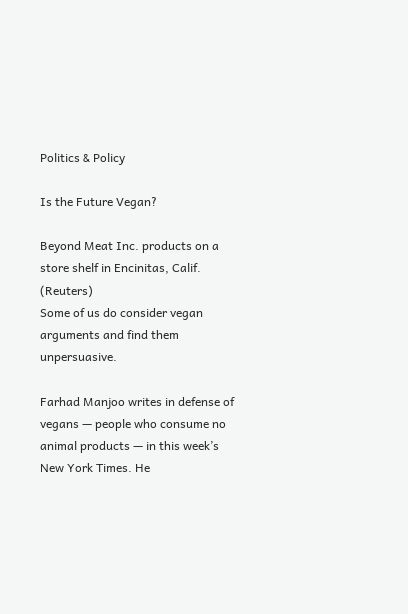Politics & Policy

Is the Future Vegan?

Beyond Meat Inc. products on a store shelf in Encinitas, Calif. (Reuters)
Some of us do consider vegan arguments and find them unpersuasive.

Farhad Manjoo writes in defense of vegans — people who consume no animal products — in this week’s New York Times. He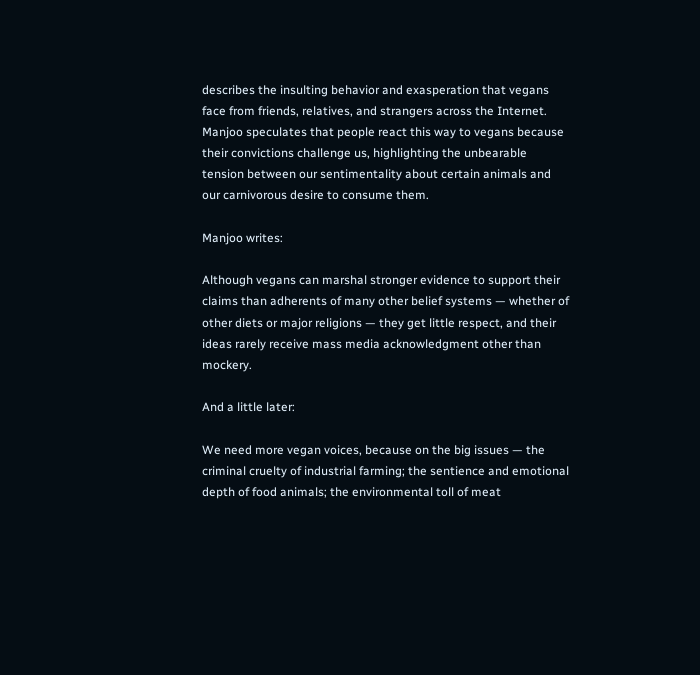describes the insulting behavior and exasperation that vegans face from friends, relatives, and strangers across the Internet. Manjoo speculates that people react this way to vegans because their convictions challenge us, highlighting the unbearable tension between our sentimentality about certain animals and our carnivorous desire to consume them.

Manjoo writes:

Although vegans can marshal stronger evidence to support their claims than adherents of many other belief systems — whether of other diets or major religions — they get little respect, and their ideas rarely receive mass media acknowledgment other than mockery.

And a little later:

We need more vegan voices, because on the big issues — the  criminal cruelty of industrial farming; the sentience and emotional depth of food animals; the environmental toll of meat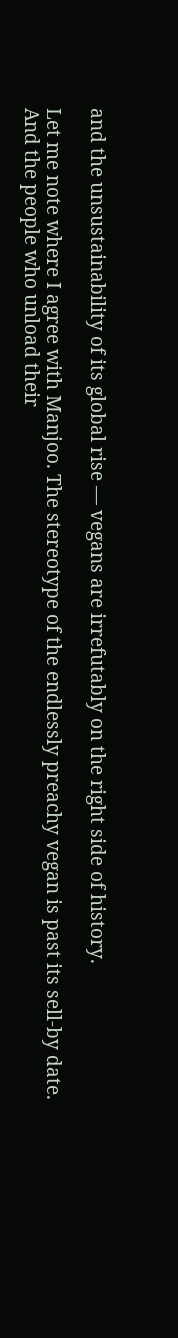and the unsustainability of its global rise — vegans are irrefutably on the right side of history.

Let me note where I agree with Manjoo. The stereotype of the endlessly preachy vegan is past its sell-by date. And the people who unload their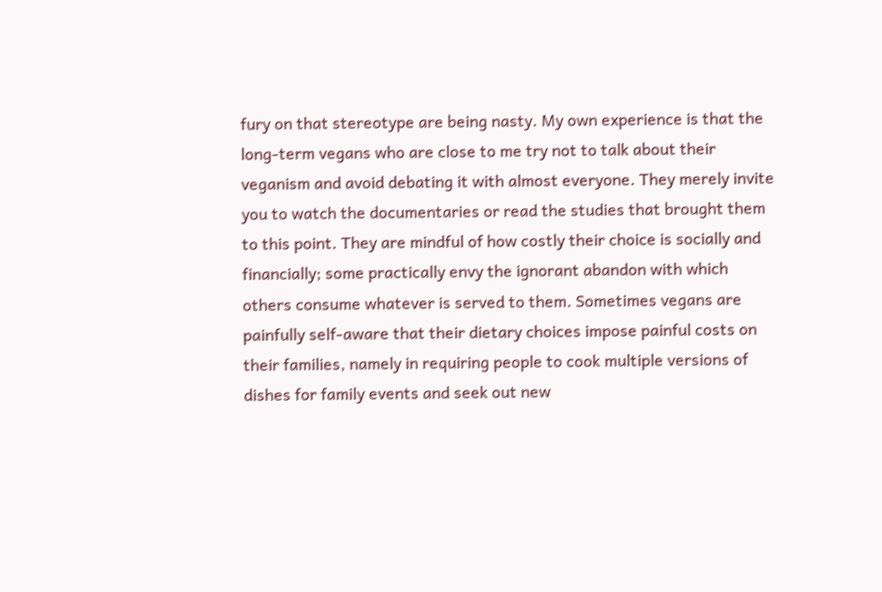fury on that stereotype are being nasty. My own experience is that the long-term vegans who are close to me try not to talk about their veganism and avoid debating it with almost everyone. They merely invite you to watch the documentaries or read the studies that brought them to this point. They are mindful of how costly their choice is socially and financially; some practically envy the ignorant abandon with which others consume whatever is served to them. Sometimes vegans are painfully self-aware that their dietary choices impose painful costs on their families, namely in requiring people to cook multiple versions of dishes for family events and seek out new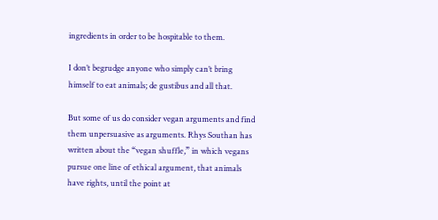ingredients in order to be hospitable to them.

I don’t begrudge anyone who simply can’t bring himself to eat animals; de gustibus and all that.

But some of us do consider vegan arguments and find them unpersuasive as arguments. Rhys Southan has written about the “vegan shuffle,” in which vegans pursue one line of ethical argument, that animals have rights, until the point at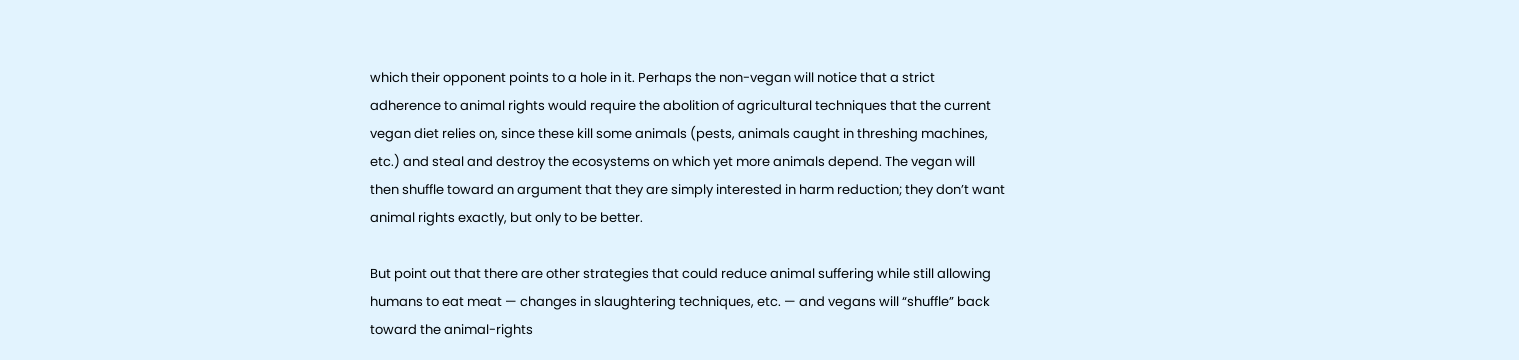which their opponent points to a hole in it. Perhaps the non-vegan will notice that a strict adherence to animal rights would require the abolition of agricultural techniques that the current vegan diet relies on, since these kill some animals (pests, animals caught in threshing machines, etc.) and steal and destroy the ecosystems on which yet more animals depend. The vegan will then shuffle toward an argument that they are simply interested in harm reduction; they don’t want animal rights exactly, but only to be better.

But point out that there are other strategies that could reduce animal suffering while still allowing humans to eat meat — changes in slaughtering techniques, etc. — and vegans will “shuffle” back toward the animal-rights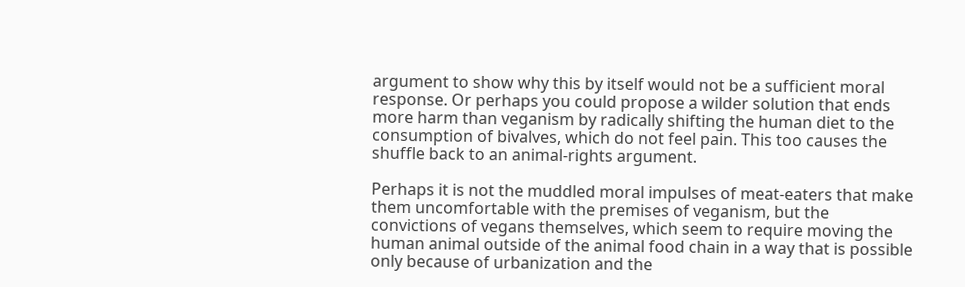argument to show why this by itself would not be a sufficient moral response. Or perhaps you could propose a wilder solution that ends more harm than veganism by radically shifting the human diet to the consumption of bivalves, which do not feel pain. This too causes the shuffle back to an animal-rights argument.

Perhaps it is not the muddled moral impulses of meat-eaters that make them uncomfortable with the premises of veganism, but the convictions of vegans themselves, which seem to require moving the human animal outside of the animal food chain in a way that is possible only because of urbanization and the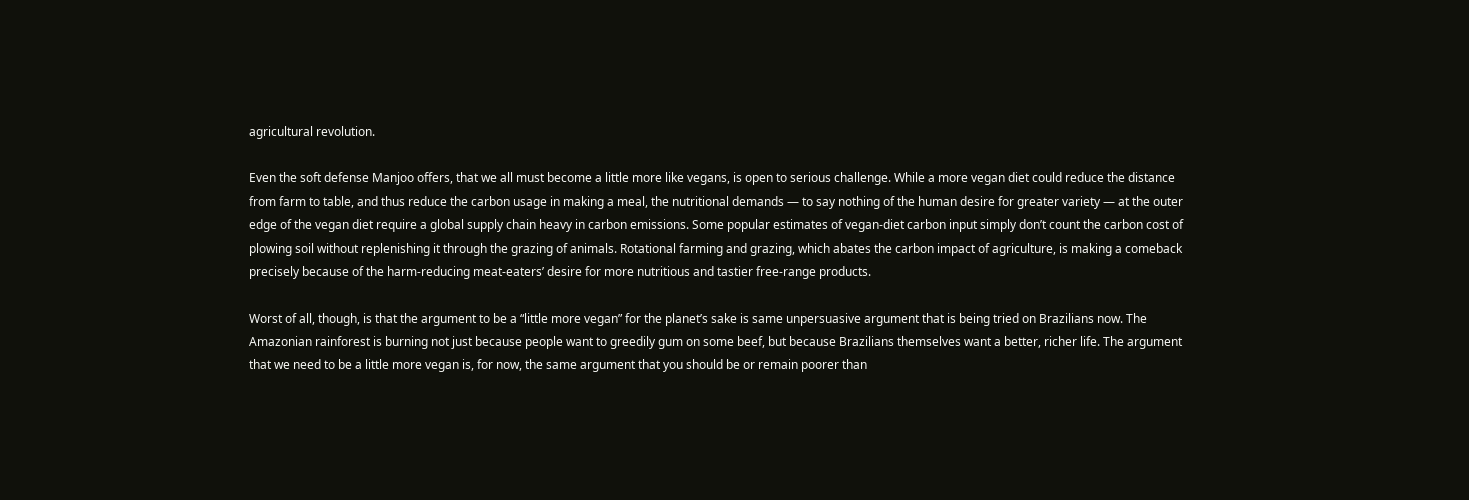agricultural revolution.

Even the soft defense Manjoo offers, that we all must become a little more like vegans, is open to serious challenge. While a more vegan diet could reduce the distance from farm to table, and thus reduce the carbon usage in making a meal, the nutritional demands — to say nothing of the human desire for greater variety — at the outer edge of the vegan diet require a global supply chain heavy in carbon emissions. Some popular estimates of vegan-diet carbon input simply don’t count the carbon cost of plowing soil without replenishing it through the grazing of animals. Rotational farming and grazing, which abates the carbon impact of agriculture, is making a comeback precisely because of the harm-reducing meat-eaters’ desire for more nutritious and tastier free-range products.

Worst of all, though, is that the argument to be a “little more vegan” for the planet’s sake is same unpersuasive argument that is being tried on Brazilians now. The Amazonian rainforest is burning not just because people want to greedily gum on some beef, but because Brazilians themselves want a better, richer life. The argument that we need to be a little more vegan is, for now, the same argument that you should be or remain poorer than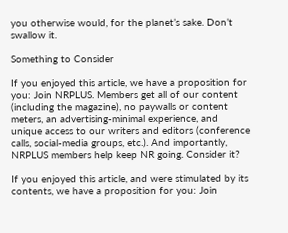you otherwise would, for the planet’s sake. Don’t swallow it.

Something to Consider

If you enjoyed this article, we have a proposition for you: Join NRPLUS. Members get all of our content (including the magazine), no paywalls or content meters, an advertising-minimal experience, and unique access to our writers and editors (conference calls, social-media groups, etc.). And importantly, NRPLUS members help keep NR going. Consider it?

If you enjoyed this article, and were stimulated by its contents, we have a proposition for you: Join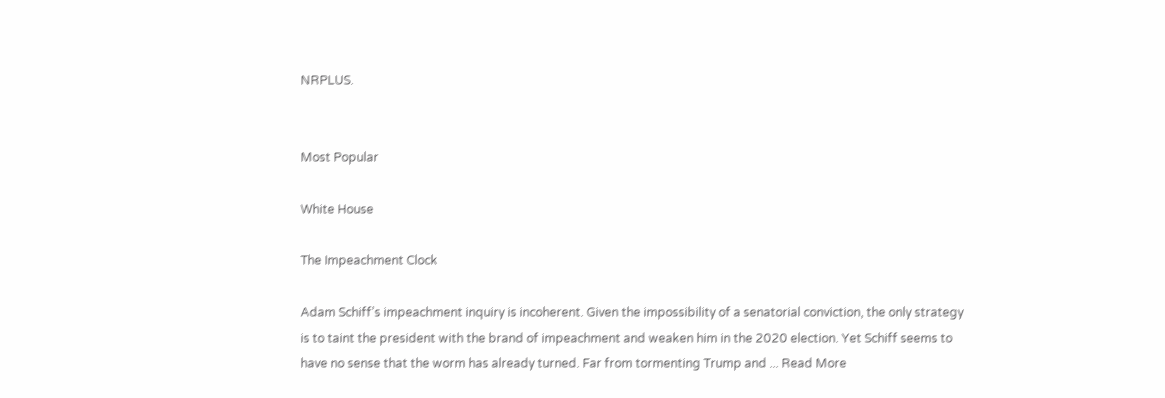NRPLUS.


Most Popular

White House

The Impeachment Clock

Adam Schiff’s impeachment inquiry is incoherent. Given the impossibility of a senatorial conviction, the only strategy is to taint the president with the brand of impeachment and weaken him in the 2020 election. Yet Schiff seems to have no sense that the worm has already turned. Far from tormenting Trump and ... Read More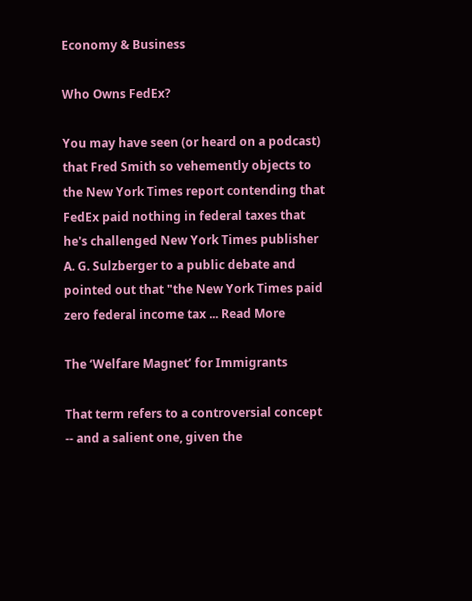Economy & Business

Who Owns FedEx?

You may have seen (or heard on a podcast) that Fred Smith so vehemently objects to the New York Times report contending that FedEx paid nothing in federal taxes that he's challenged New York Times publisher A. G. Sulzberger to a public debate and pointed out that "the New York Times paid zero federal income tax ... Read More

The ‘Welfare Magnet’ for Immigrants

That term refers to a controversial concept -- and a salient one, given the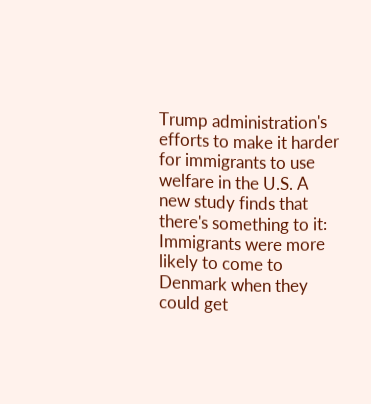Trump administration's efforts to make it harder for immigrants to use welfare in the U.S. A new study finds that there's something to it: Immigrants were more likely to come to Denmark when they could get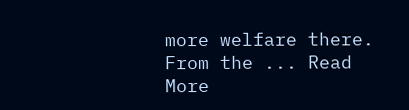more welfare there. From the ... Read More